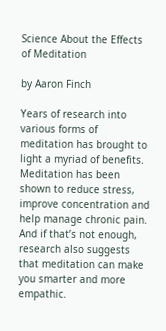Science About the Effects of Meditation

by Aaron Finch

Years of research into various forms of meditation has brought to light a myriad of benefits. Meditation has been shown to reduce stress, improve concentration and help manage chronic pain. And if that’s not enough, research also suggests that meditation can make you smarter and more empathic.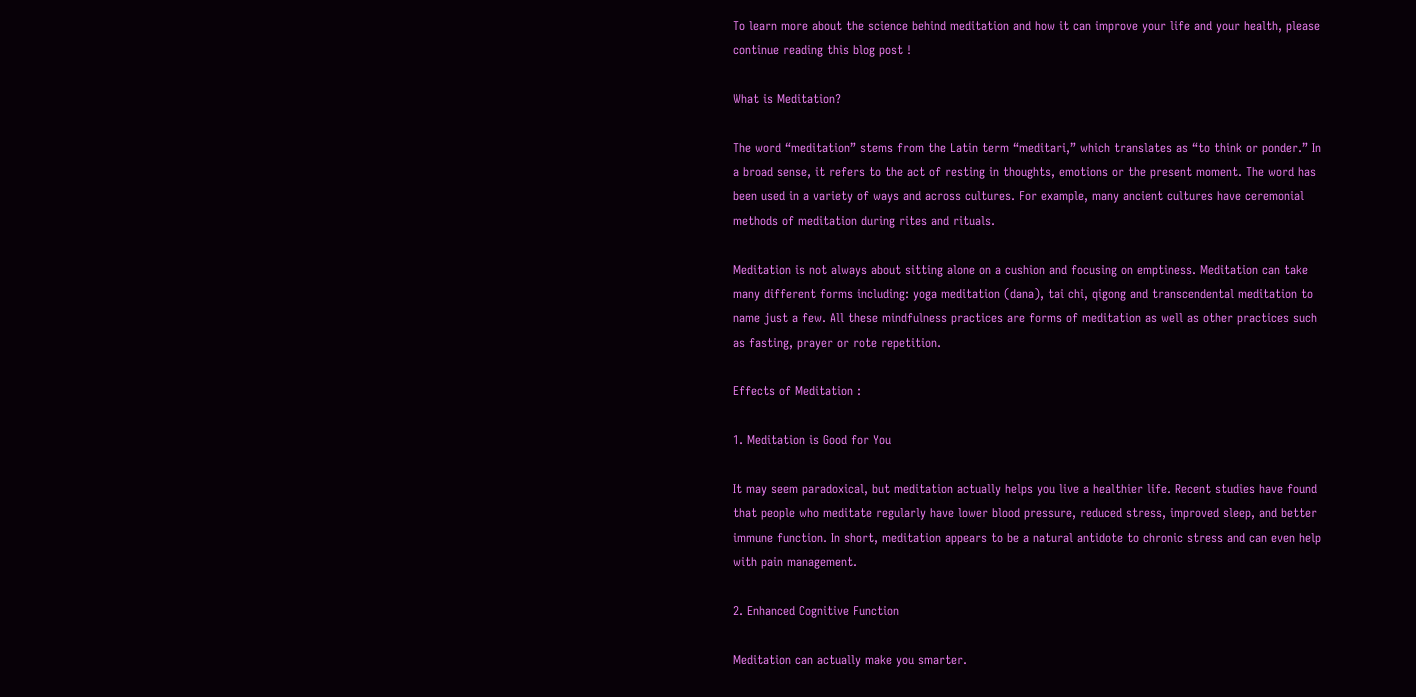To learn more about the science behind meditation and how it can improve your life and your health, please continue reading this blog post !

What is Meditation?

The word “meditation” stems from the Latin term “meditari,” which translates as “to think or ponder.” In a broad sense, it refers to the act of resting in thoughts, emotions or the present moment. The word has been used in a variety of ways and across cultures. For example, many ancient cultures have ceremonial methods of meditation during rites and rituals.

Meditation is not always about sitting alone on a cushion and focusing on emptiness. Meditation can take many different forms including: yoga meditation (dana), tai chi, qigong and transcendental meditation to name just a few. All these mindfulness practices are forms of meditation as well as other practices such as fasting, prayer or rote repetition.

Effects of Meditation :

1. Meditation is Good for You

It may seem paradoxical, but meditation actually helps you live a healthier life. Recent studies have found that people who meditate regularly have lower blood pressure, reduced stress, improved sleep, and better immune function. In short, meditation appears to be a natural antidote to chronic stress and can even help with pain management.

2. Enhanced Cognitive Function

Meditation can actually make you smarter.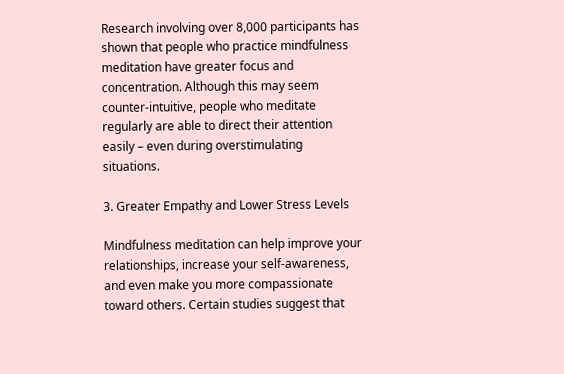Research involving over 8,000 participants has shown that people who practice mindfulness meditation have greater focus and concentration. Although this may seem counter-intuitive, people who meditate regularly are able to direct their attention easily – even during overstimulating situations.

3. Greater Empathy and Lower Stress Levels

Mindfulness meditation can help improve your relationships, increase your self-awareness, and even make you more compassionate toward others. Certain studies suggest that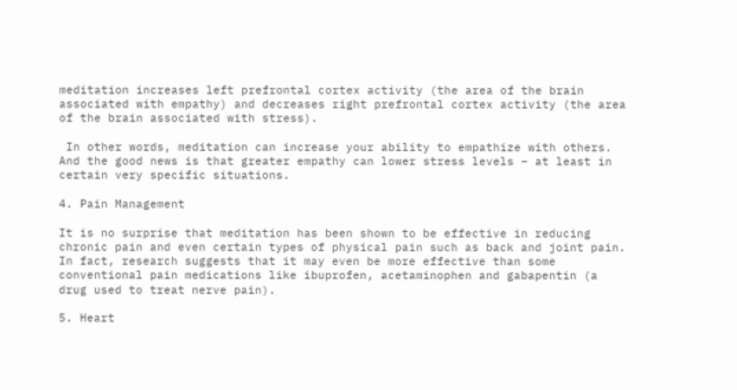meditation increases left prefrontal cortex activity (the area of the brain associated with empathy) and decreases right prefrontal cortex activity (the area of the brain associated with stress).

 In other words, meditation can increase your ability to empathize with others. And the good news is that greater empathy can lower stress levels – at least in certain very specific situations.

4. Pain Management

It is no surprise that meditation has been shown to be effective in reducing chronic pain and even certain types of physical pain such as back and joint pain. In fact, research suggests that it may even be more effective than some conventional pain medications like ibuprofen, acetaminophen and gabapentin (a drug used to treat nerve pain).

5. Heart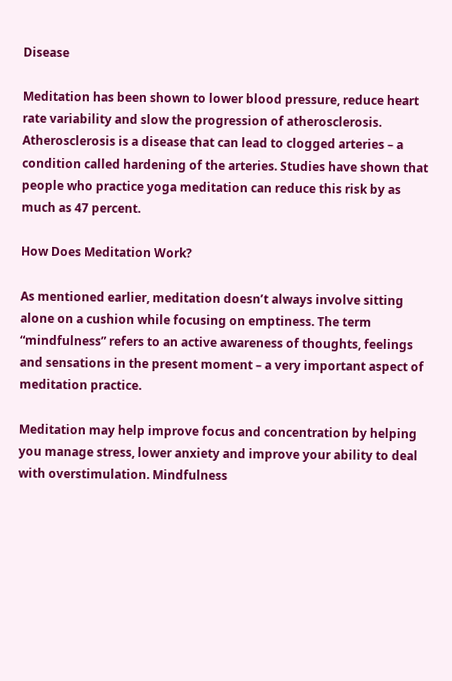Disease

Meditation has been shown to lower blood pressure, reduce heart rate variability and slow the progression of atherosclerosis. Atherosclerosis is a disease that can lead to clogged arteries – a condition called hardening of the arteries. Studies have shown that people who practice yoga meditation can reduce this risk by as much as 47 percent.

How Does Meditation Work?

As mentioned earlier, meditation doesn’t always involve sitting alone on a cushion while focusing on emptiness. The term “mindfulness” refers to an active awareness of thoughts, feelings and sensations in the present moment – a very important aspect of meditation practice.

Meditation may help improve focus and concentration by helping you manage stress, lower anxiety and improve your ability to deal with overstimulation. Mindfulness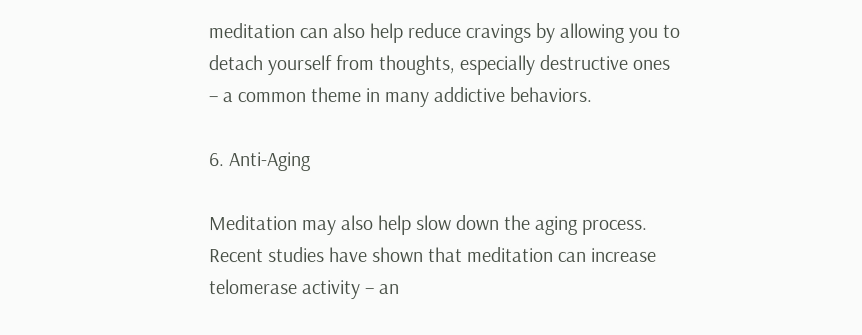meditation can also help reduce cravings by allowing you to detach yourself from thoughts, especially destructive ones – a common theme in many addictive behaviors.

6. Anti-Aging

Meditation may also help slow down the aging process. Recent studies have shown that meditation can increase telomerase activity – an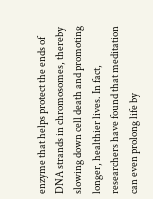enzyme that helps protect the ends of DNA strands in chromosomes, thereby slowing down cell death and promoting longer, healthier lives. In fact, researchers have found that meditation can even prolong life by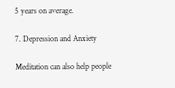5 years on average.

7. Depression and Anxiety

Meditation can also help people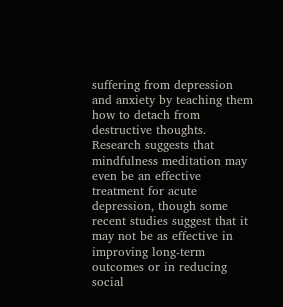suffering from depression and anxiety by teaching them how to detach from destructive thoughts. Research suggests that mindfulness meditation may even be an effective treatment for acute depression, though some recent studies suggest that it may not be as effective in improving long-term outcomes or in reducing social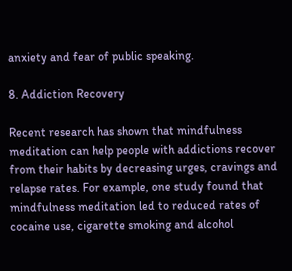anxiety and fear of public speaking.

8. Addiction Recovery

Recent research has shown that mindfulness meditation can help people with addictions recover from their habits by decreasing urges, cravings and relapse rates. For example, one study found that mindfulness meditation led to reduced rates of cocaine use, cigarette smoking and alcohol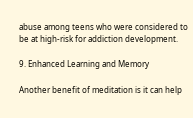abuse among teens who were considered to be at high-risk for addiction development.

9. Enhanced Learning and Memory

Another benefit of meditation is it can help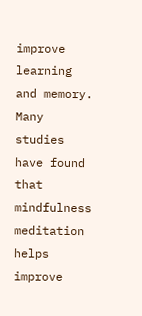improve learning and memory. Many studies have found that mindfulness meditation helps improve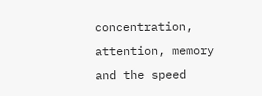concentration, attention, memory and the speed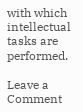with which intellectual tasks are performed.

Leave a Comment